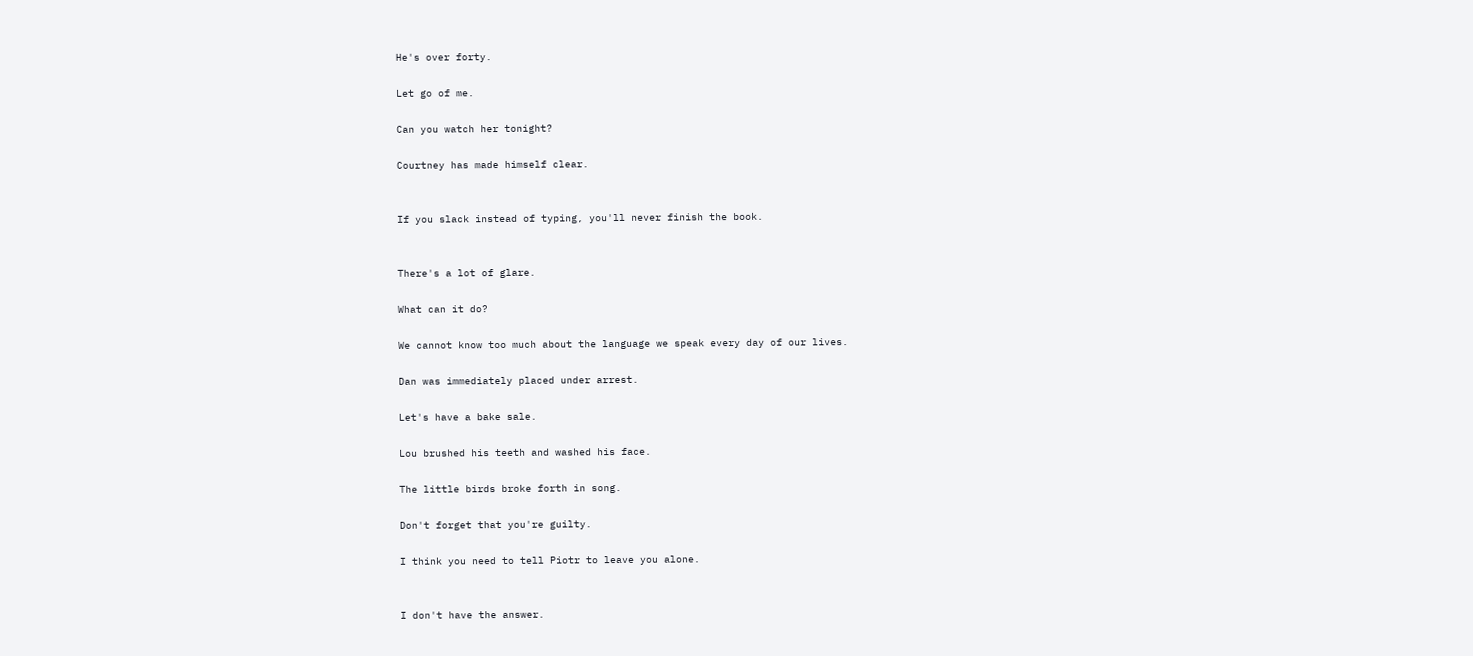He's over forty.

Let go of me.

Can you watch her tonight?

Courtney has made himself clear.


If you slack instead of typing, you'll never finish the book.


There's a lot of glare.

What can it do?

We cannot know too much about the language we speak every day of our lives.

Dan was immediately placed under arrest.

Let's have a bake sale.

Lou brushed his teeth and washed his face.

The little birds broke forth in song.

Don't forget that you're guilty.

I think you need to tell Piotr to leave you alone.


I don't have the answer.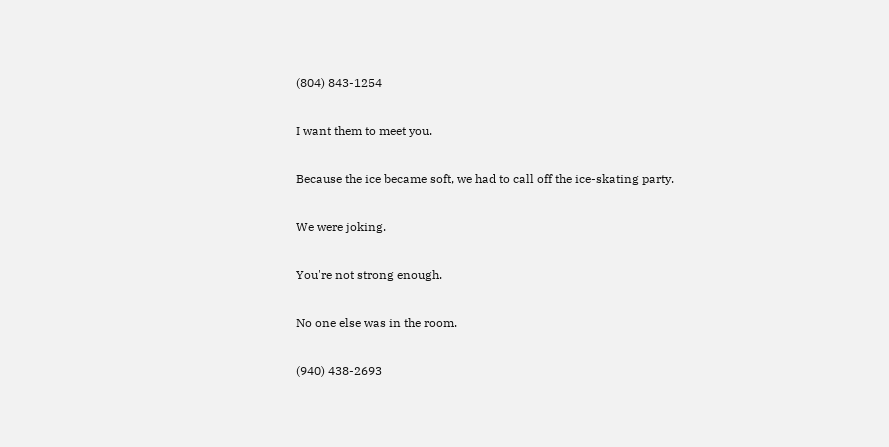(804) 843-1254

I want them to meet you.

Because the ice became soft, we had to call off the ice-skating party.

We were joking.

You're not strong enough.

No one else was in the room.

(940) 438-2693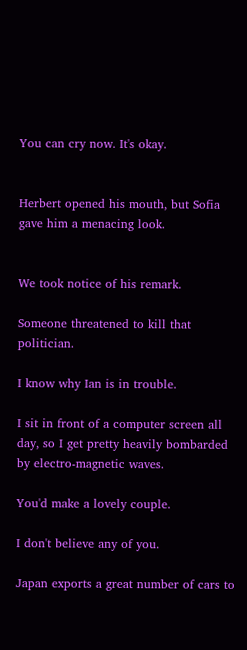You can cry now. It's okay.


Herbert opened his mouth, but Sofia gave him a menacing look.


We took notice of his remark.

Someone threatened to kill that politician.

I know why Ian is in trouble.

I sit in front of a computer screen all day, so I get pretty heavily bombarded by electro-magnetic waves.

You'd make a lovely couple.

I don't believe any of you.

Japan exports a great number of cars to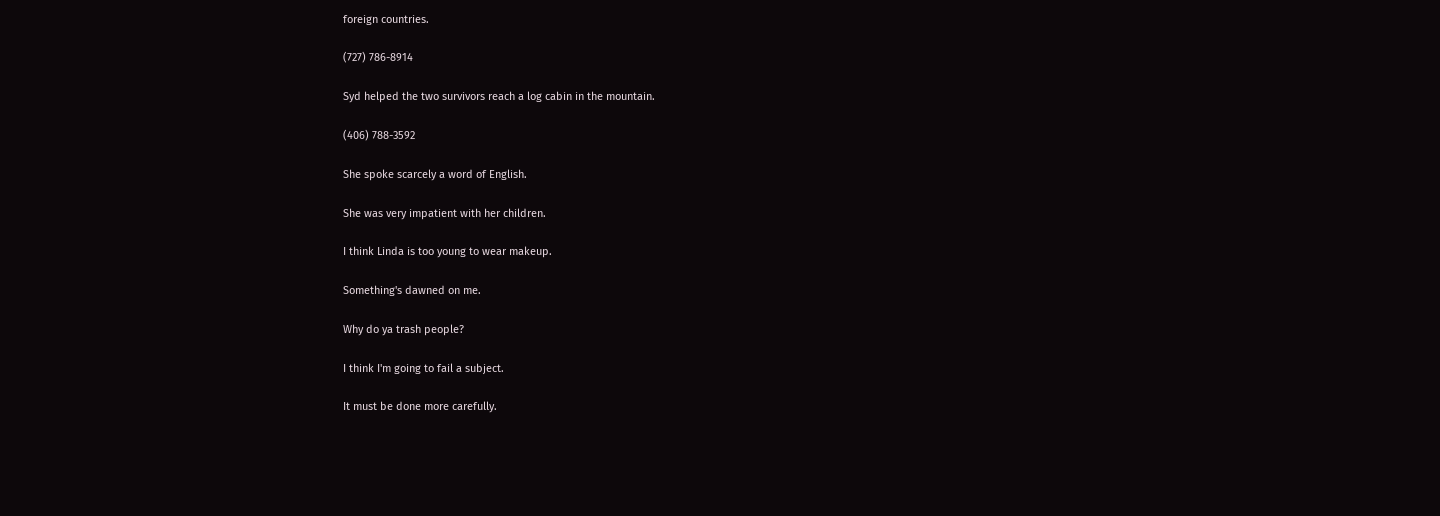foreign countries.

(727) 786-8914

Syd helped the two survivors reach a log cabin in the mountain.

(406) 788-3592

She spoke scarcely a word of English.

She was very impatient with her children.

I think Linda is too young to wear makeup.

Something's dawned on me.

Why do ya trash people?

I think I'm going to fail a subject.

It must be done more carefully.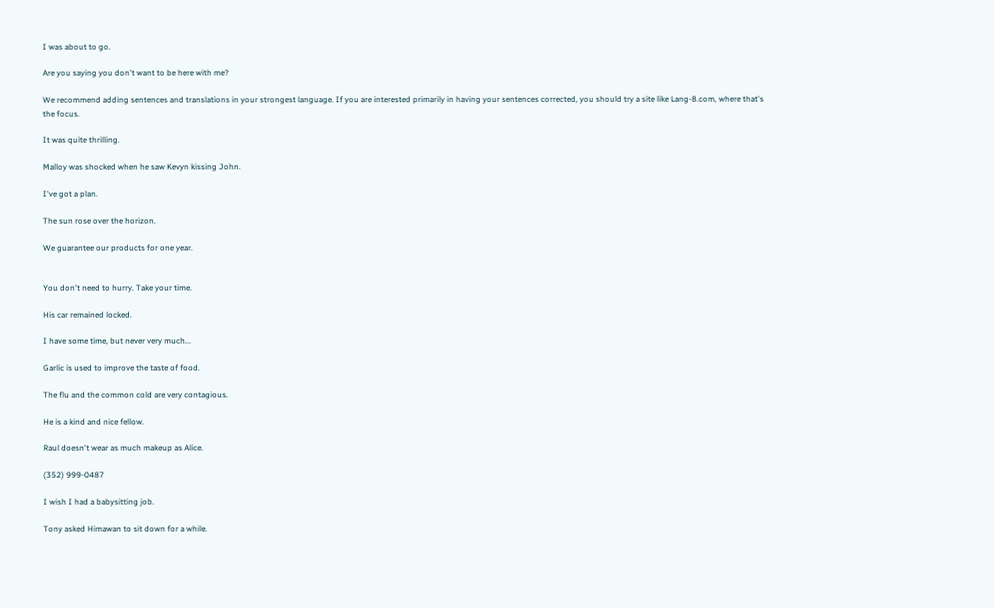I was about to go.

Are you saying you don't want to be here with me?

We recommend adding sentences and translations in your strongest language. If you are interested primarily in having your sentences corrected, you should try a site like Lang-8.com, where that's the focus.

It was quite thrilling.

Malloy was shocked when he saw Kevyn kissing John.

I've got a plan.

The sun rose over the horizon.

We guarantee our products for one year.


You don't need to hurry. Take your time.

His car remained locked.

I have some time, but never very much...

Garlic is used to improve the taste of food.

The flu and the common cold are very contagious.

He is a kind and nice fellow.

Raul doesn't wear as much makeup as Alice.

(352) 999-0487

I wish I had a babysitting job.

Tony asked Himawan to sit down for a while.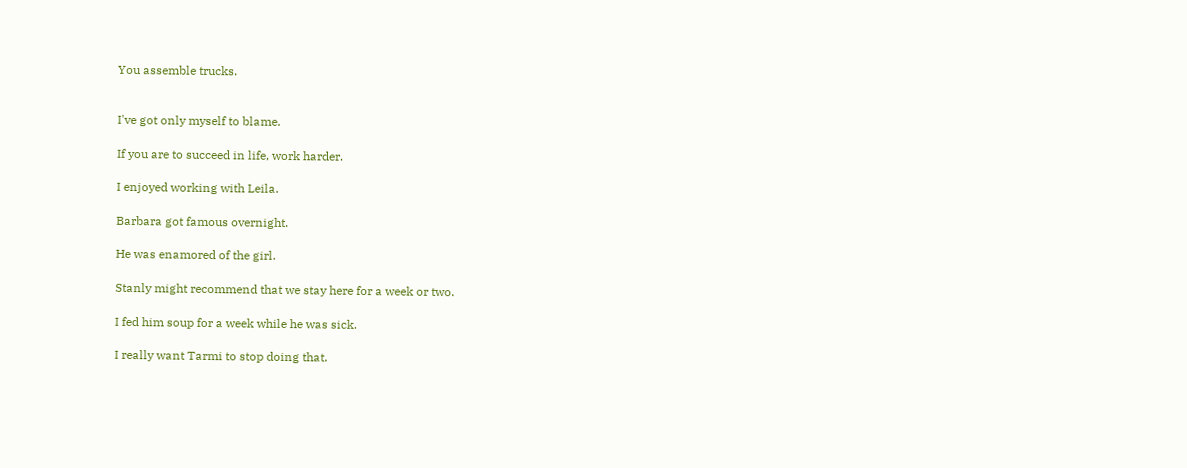You assemble trucks.


I've got only myself to blame.

If you are to succeed in life, work harder.

I enjoyed working with Leila.

Barbara got famous overnight.

He was enamored of the girl.

Stanly might recommend that we stay here for a week or two.

I fed him soup for a week while he was sick.

I really want Tarmi to stop doing that.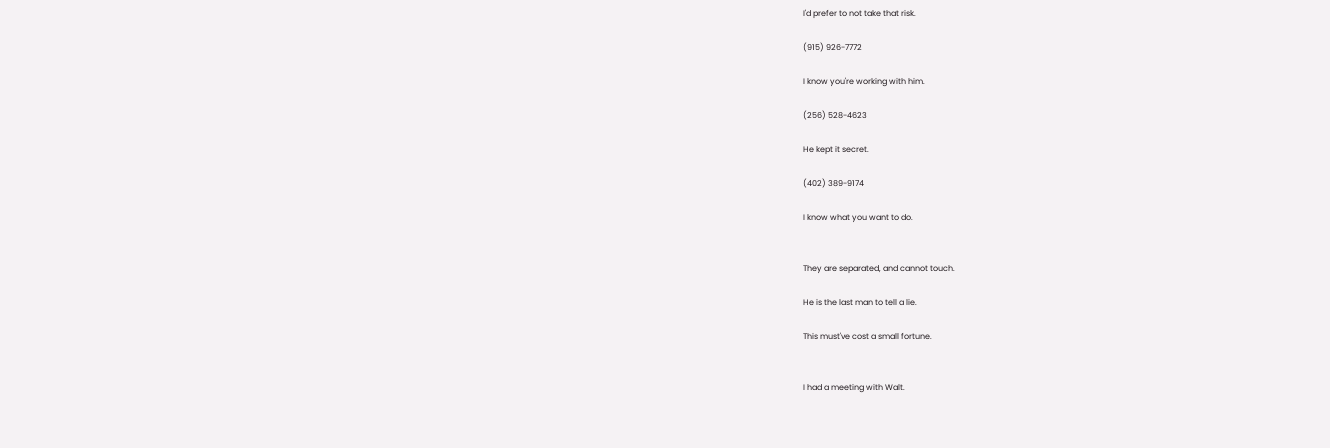I'd prefer to not take that risk.

(915) 926-7772

I know you're working with him.

(256) 528-4623

He kept it secret.

(402) 389-9174

I know what you want to do.


They are separated, and cannot touch.

He is the last man to tell a lie.

This must've cost a small fortune.


I had a meeting with Walt.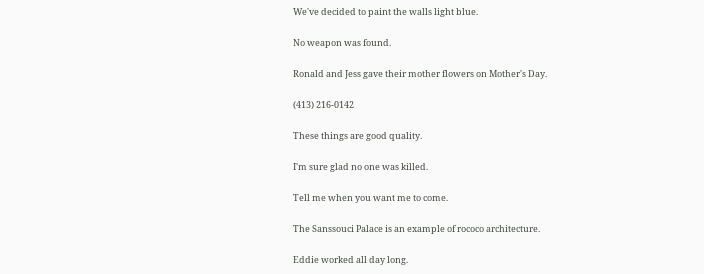We've decided to paint the walls light blue.

No weapon was found.

Ronald and Jess gave their mother flowers on Mother's Day.

(413) 216-0142

These things are good quality.

I'm sure glad no one was killed.

Tell me when you want me to come.

The Sanssouci Palace is an example of rococo architecture.

Eddie worked all day long.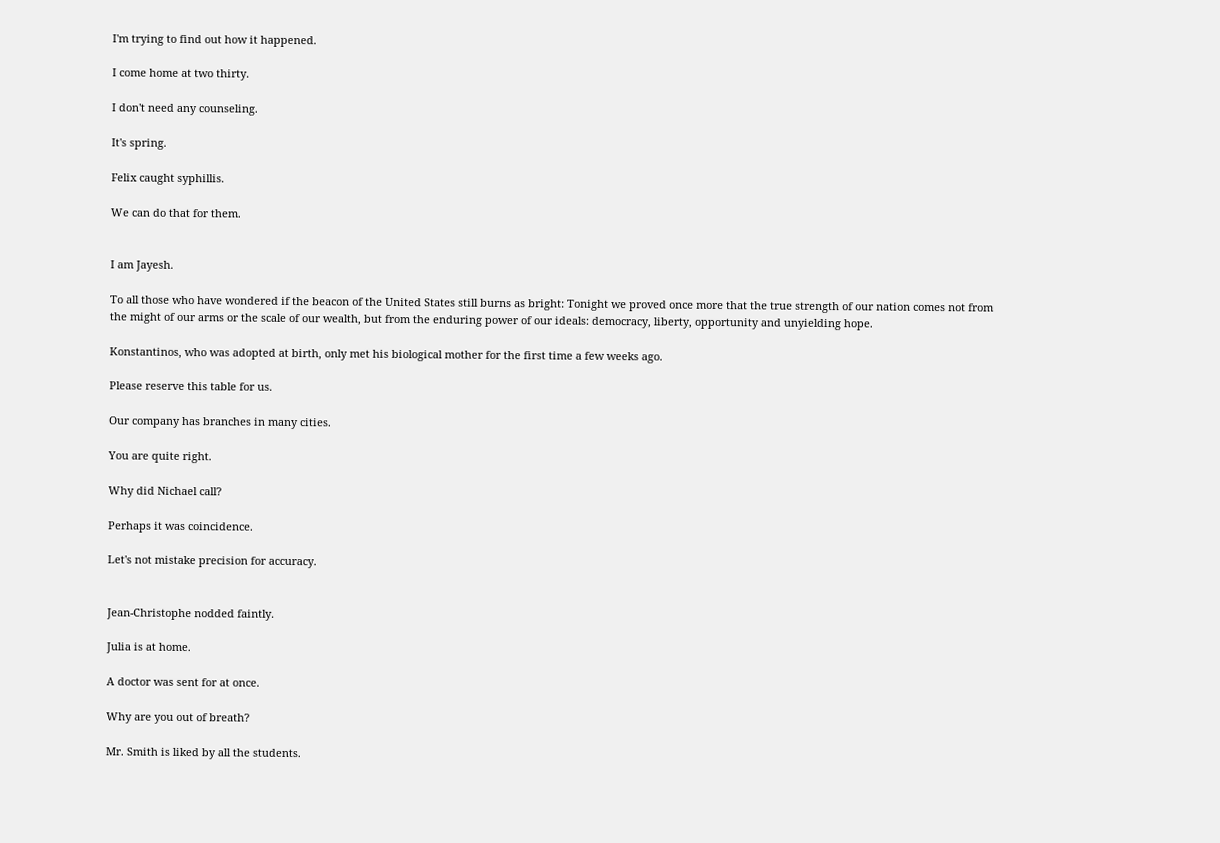I'm trying to find out how it happened.

I come home at two thirty.

I don't need any counseling.

It's spring.

Felix caught syphillis.

We can do that for them.


I am Jayesh.

To all those who have wondered if the beacon of the United States still burns as bright: Tonight we proved once more that the true strength of our nation comes not from the might of our arms or the scale of our wealth, but from the enduring power of our ideals: democracy, liberty, opportunity and unyielding hope.

Konstantinos, who was adopted at birth, only met his biological mother for the first time a few weeks ago.

Please reserve this table for us.

Our company has branches in many cities.

You are quite right.

Why did Nichael call?

Perhaps it was coincidence.

Let's not mistake precision for accuracy.


Jean-Christophe nodded faintly.

Julia is at home.

A doctor was sent for at once.

Why are you out of breath?

Mr. Smith is liked by all the students.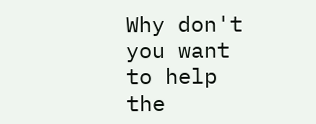Why don't you want to help the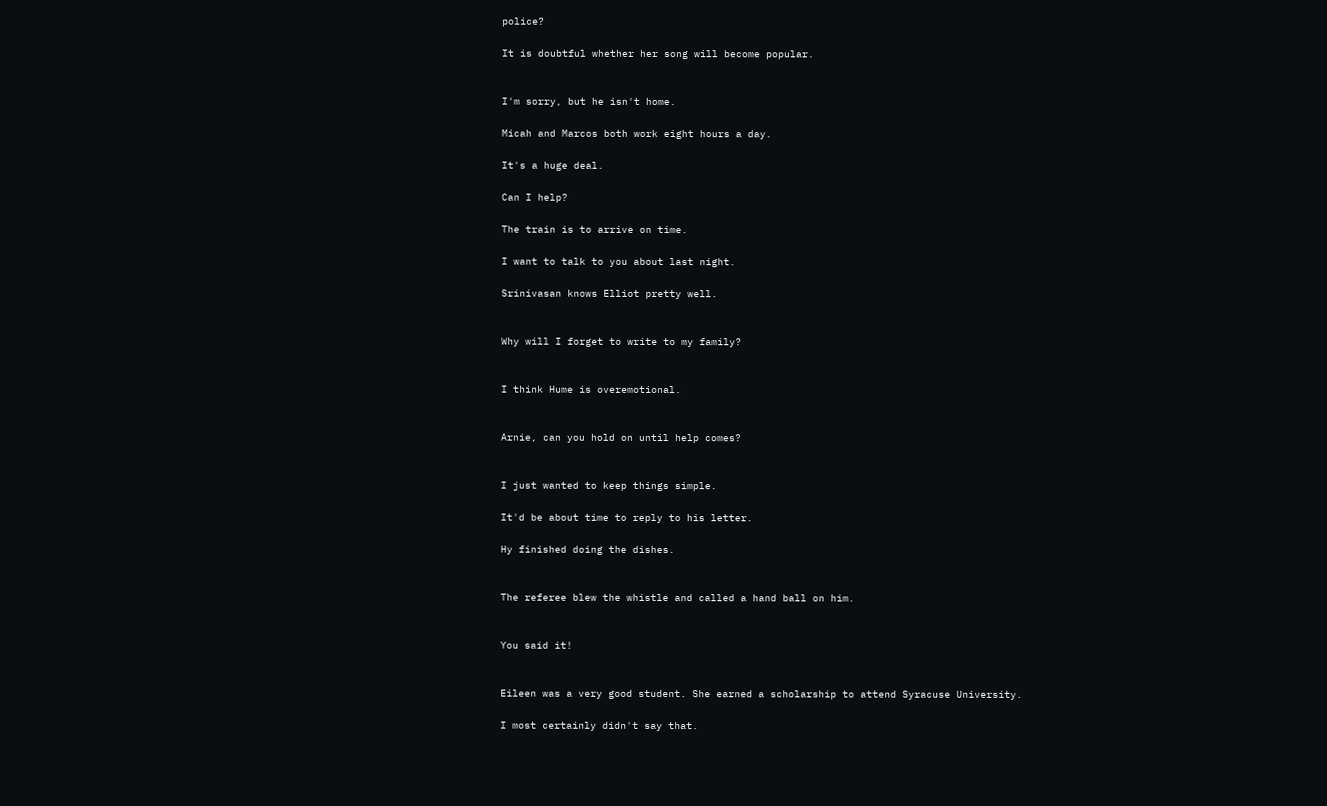police?

It is doubtful whether her song will become popular.


I'm sorry, but he isn't home.

Micah and Marcos both work eight hours a day.

It's a huge deal.

Can I help?

The train is to arrive on time.

I want to talk to you about last night.

Srinivasan knows Elliot pretty well.


Why will I forget to write to my family?


I think Hume is overemotional.


Arnie, can you hold on until help comes?


I just wanted to keep things simple.

It'd be about time to reply to his letter.

Hy finished doing the dishes.


The referee blew the whistle and called a hand ball on him.


You said it!


Eileen was a very good student. She earned a scholarship to attend Syracuse University.

I most certainly didn't say that.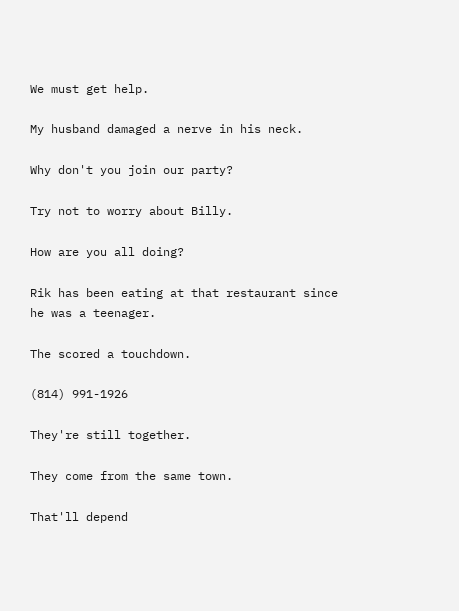We must get help.

My husband damaged a nerve in his neck.

Why don't you join our party?

Try not to worry about Billy.

How are you all doing?

Rik has been eating at that restaurant since he was a teenager.

The scored a touchdown.

(814) 991-1926

They're still together.

They come from the same town.

That'll depend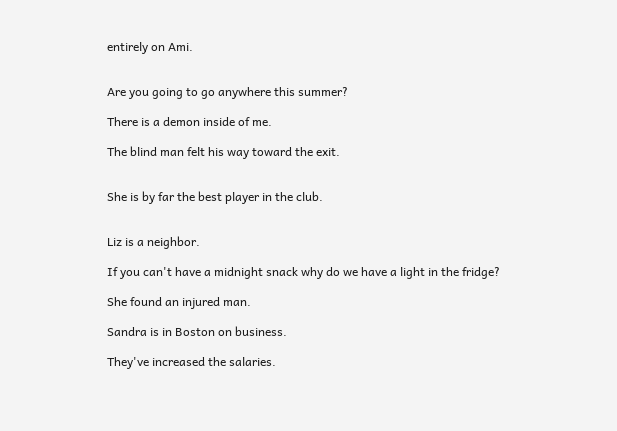entirely on Ami.


Are you going to go anywhere this summer?

There is a demon inside of me.

The blind man felt his way toward the exit.


She is by far the best player in the club.


Liz is a neighbor.

If you can't have a midnight snack why do we have a light in the fridge?

She found an injured man.

Sandra is in Boston on business.

They've increased the salaries.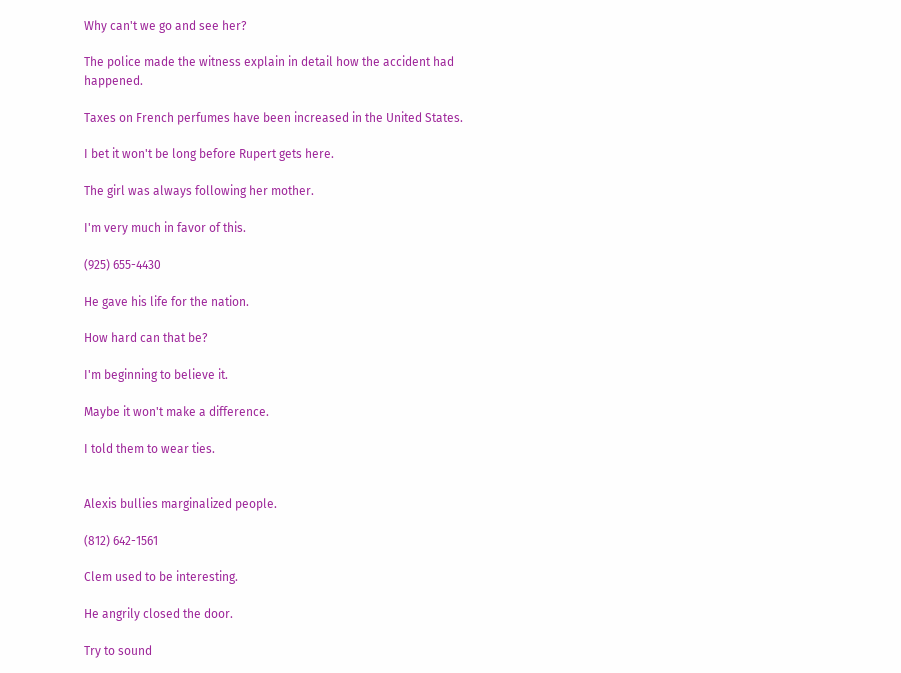Why can't we go and see her?

The police made the witness explain in detail how the accident had happened.

Taxes on French perfumes have been increased in the United States.

I bet it won't be long before Rupert gets here.

The girl was always following her mother.

I'm very much in favor of this.

(925) 655-4430

He gave his life for the nation.

How hard can that be?

I'm beginning to believe it.

Maybe it won't make a difference.

I told them to wear ties.


Alexis bullies marginalized people.

(812) 642-1561

Clem used to be interesting.

He angrily closed the door.

Try to sound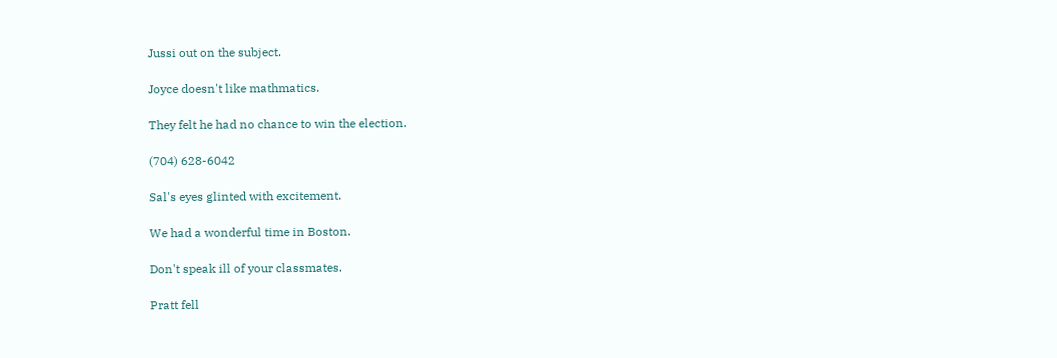Jussi out on the subject.

Joyce doesn't like mathmatics.

They felt he had no chance to win the election.

(704) 628-6042

Sal's eyes glinted with excitement.

We had a wonderful time in Boston.

Don't speak ill of your classmates.

Pratt fell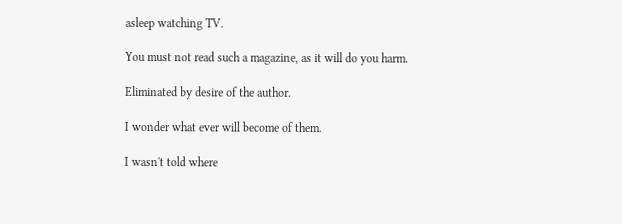asleep watching TV.

You must not read such a magazine, as it will do you harm.

Eliminated by desire of the author.

I wonder what ever will become of them.

I wasn't told where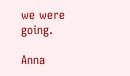we were going.

Anna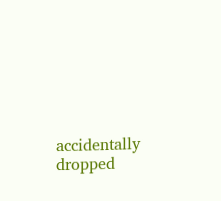accidentally dropped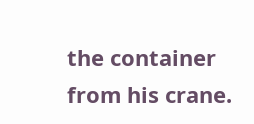the container from his crane.